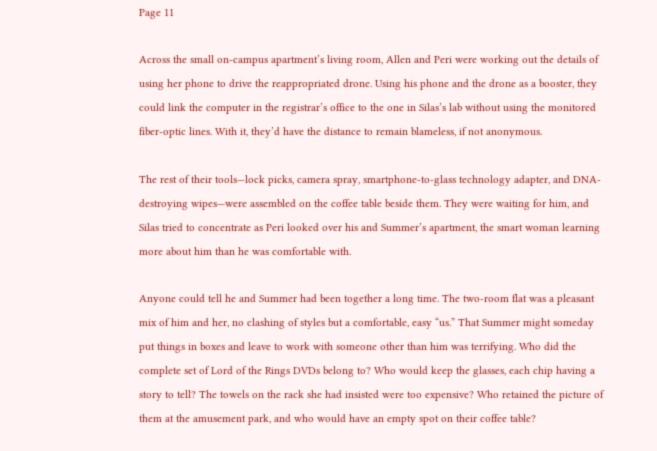Page 11

Across the small on-campus apartment’s living room, Allen and Peri were working out the details of using her phone to drive the reappropriated drone. Using his phone and the drone as a booster, they could link the computer in the registrar’s office to the one in Silas’s lab without using the monitored fiber-optic lines. With it, they’d have the distance to remain blameless, if not anonymous.

The rest of their tools—lock picks, camera spray, smartphone-to-glass technology adapter, and DNA-destroying wipes—were assembled on the coffee table beside them. They were waiting for him, and Silas tried to concentrate as Peri looked over his and Summer’s apartment, the smart woman learning more about him than he was comfortable with.

Anyone could tell he and Summer had been together a long time. The two-room flat was a pleasant mix of him and her, no clashing of styles but a comfortable, easy “us.” That Summer might someday put things in boxes and leave to work with someone other than him was terrifying. Who did the complete set of Lord of the Rings DVDs belong to? Who would keep the glasses, each chip having a story to tell? The towels on the rack she had insisted were too expensive? Who retained the picture of them at the amusement park, and who would have an empty spot on their coffee table?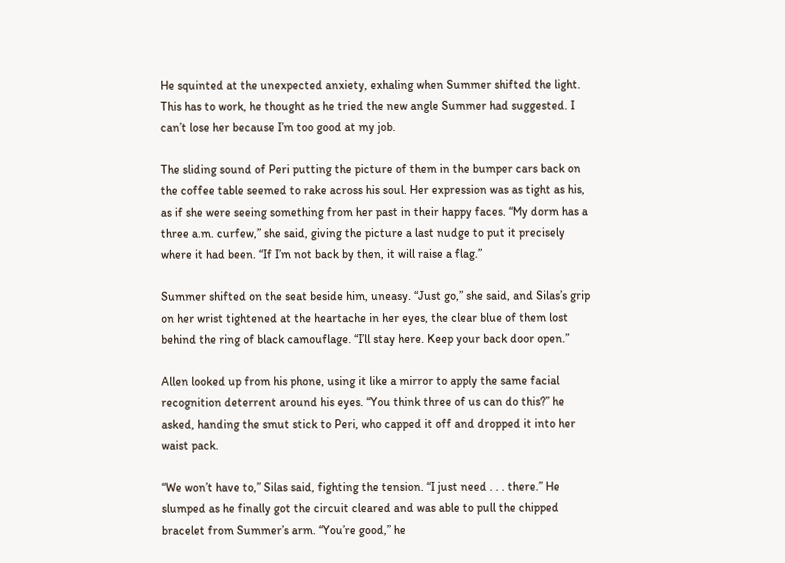He squinted at the unexpected anxiety, exhaling when Summer shifted the light. This has to work, he thought as he tried the new angle Summer had suggested. I can’t lose her because I’m too good at my job.

The sliding sound of Peri putting the picture of them in the bumper cars back on the coffee table seemed to rake across his soul. Her expression was as tight as his, as if she were seeing something from her past in their happy faces. “My dorm has a three a.m. curfew,” she said, giving the picture a last nudge to put it precisely where it had been. “If I’m not back by then, it will raise a flag.”

Summer shifted on the seat beside him, uneasy. “Just go,” she said, and Silas’s grip on her wrist tightened at the heartache in her eyes, the clear blue of them lost behind the ring of black camouflage. “I’ll stay here. Keep your back door open.”

Allen looked up from his phone, using it like a mirror to apply the same facial recognition deterrent around his eyes. “You think three of us can do this?” he asked, handing the smut stick to Peri, who capped it off and dropped it into her waist pack.

“We won’t have to,” Silas said, fighting the tension. “I just need . . . there.” He slumped as he finally got the circuit cleared and was able to pull the chipped bracelet from Summer’s arm. “You’re good,” he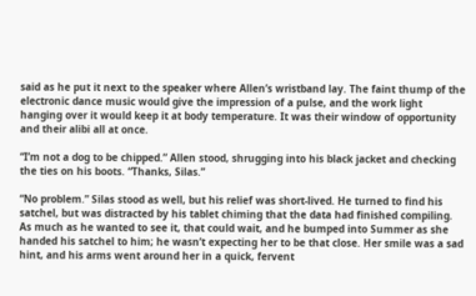said as he put it next to the speaker where Allen’s wristband lay. The faint thump of the electronic dance music would give the impression of a pulse, and the work light hanging over it would keep it at body temperature. It was their window of opportunity and their alibi all at once.

“I’m not a dog to be chipped.” Allen stood, shrugging into his black jacket and checking the ties on his boots. “Thanks, Silas.”

“No problem.” Silas stood as well, but his relief was short-lived. He turned to find his satchel, but was distracted by his tablet chiming that the data had finished compiling. As much as he wanted to see it, that could wait, and he bumped into Summer as she handed his satchel to him; he wasn’t expecting her to be that close. Her smile was a sad hint, and his arms went around her in a quick, fervent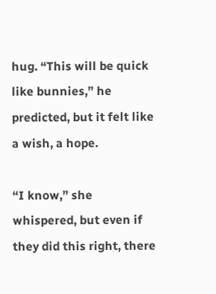hug. “This will be quick like bunnies,” he predicted, but it felt like a wish, a hope.

“I know,” she whispered, but even if they did this right, there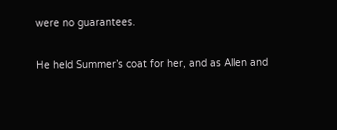were no guarantees.

He held Summer’s coat for her, and as Allen and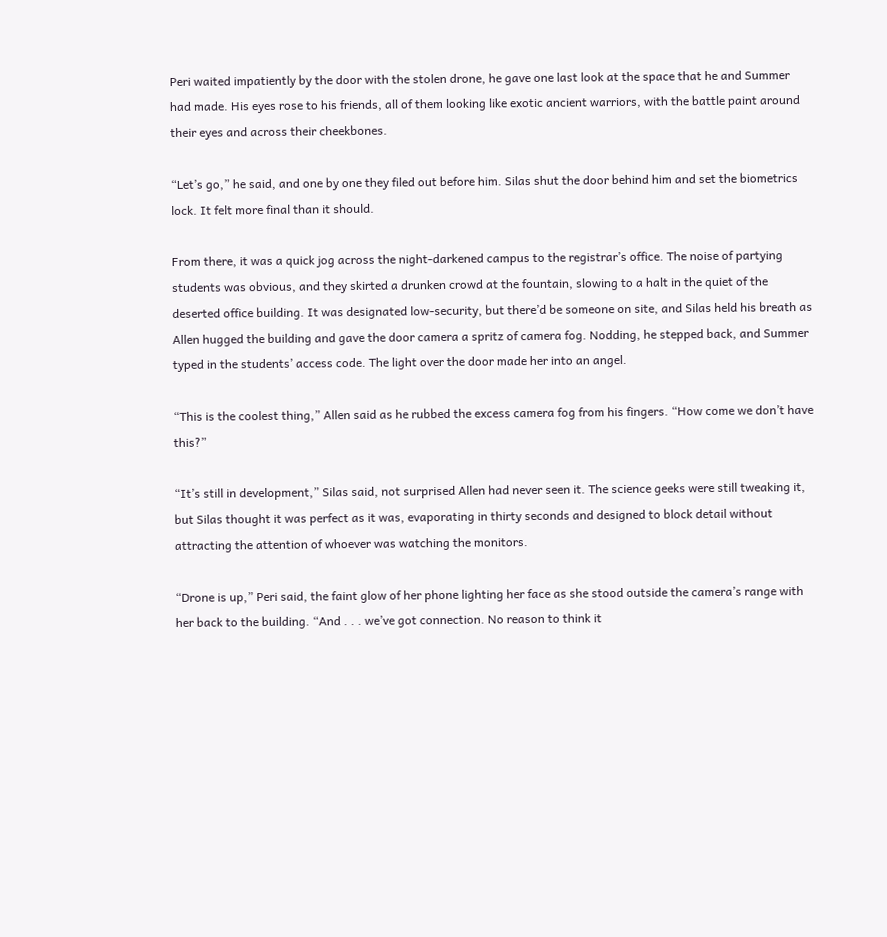Peri waited impatiently by the door with the stolen drone, he gave one last look at the space that he and Summer had made. His eyes rose to his friends, all of them looking like exotic ancient warriors, with the battle paint around their eyes and across their cheekbones.

“Let’s go,” he said, and one by one they filed out before him. Silas shut the door behind him and set the biometrics lock. It felt more final than it should.

From there, it was a quick jog across the night-darkened campus to the registrar’s office. The noise of partying students was obvious, and they skirted a drunken crowd at the fountain, slowing to a halt in the quiet of the deserted office building. It was designated low-security, but there’d be someone on site, and Silas held his breath as Allen hugged the building and gave the door camera a spritz of camera fog. Nodding, he stepped back, and Summer typed in the students’ access code. The light over the door made her into an angel.

“This is the coolest thing,” Allen said as he rubbed the excess camera fog from his fingers. “How come we don’t have this?”

“It’s still in development,” Silas said, not surprised Allen had never seen it. The science geeks were still tweaking it, but Silas thought it was perfect as it was, evaporating in thirty seconds and designed to block detail without attracting the attention of whoever was watching the monitors.

“Drone is up,” Peri said, the faint glow of her phone lighting her face as she stood outside the camera’s range with her back to the building. “And . . . we’ve got connection. No reason to think it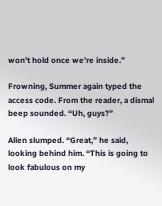won’t hold once we’re inside.”

Frowning, Summer again typed the access code. From the reader, a dismal beep sounded. “Uh, guys?”

Allen slumped. “Great,” he said, looking behind him. “This is going to look fabulous on my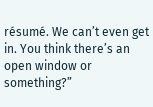résumé. We can’t even get in. You think there’s an open window or something?”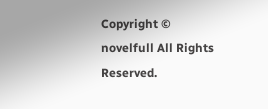Copyright © novelfull All Rights Reserved.